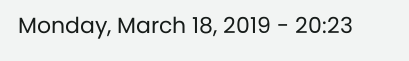Monday, March 18, 2019 - 20:23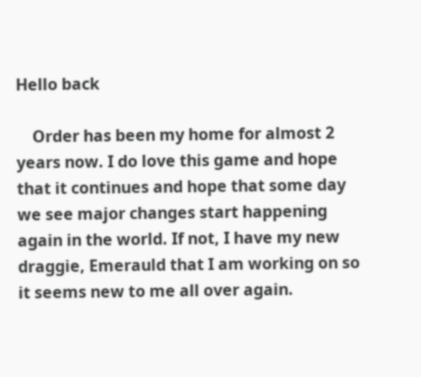Hello back

    Order has been my home for almost 2 years now. I do love this game and hope that it continues and hope that some day we see major changes start happening again in the world. If not, I have my new draggie, Emerauld that I am working on so it seems new to me all over again.